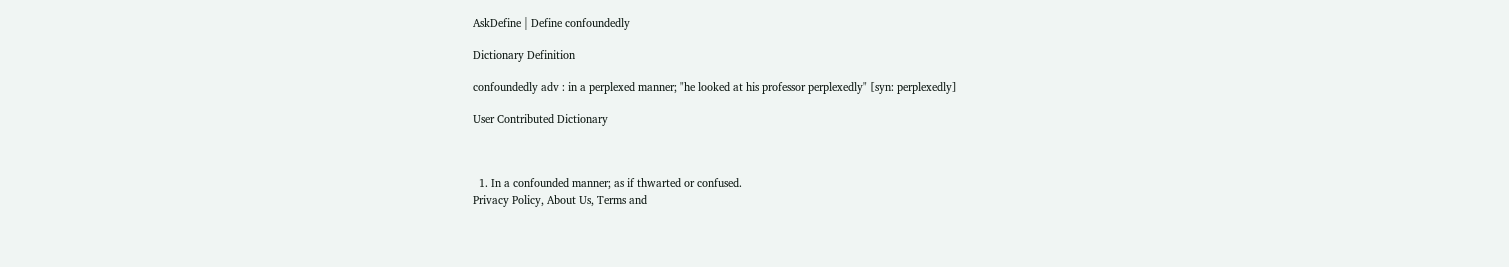AskDefine | Define confoundedly

Dictionary Definition

confoundedly adv : in a perplexed manner; "he looked at his professor perplexedly" [syn: perplexedly]

User Contributed Dictionary



  1. In a confounded manner; as if thwarted or confused.
Privacy Policy, About Us, Terms and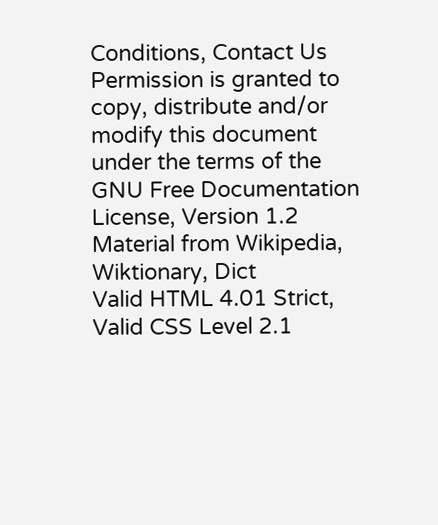Conditions, Contact Us
Permission is granted to copy, distribute and/or modify this document under the terms of the GNU Free Documentation License, Version 1.2
Material from Wikipedia, Wiktionary, Dict
Valid HTML 4.01 Strict, Valid CSS Level 2.1